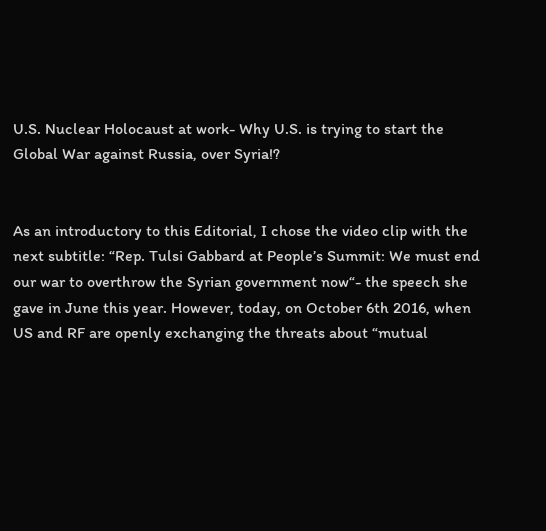U.S. Nuclear Holocaust at work- Why U.S. is trying to start the Global War against Russia, over Syria!?


As an introductory to this Editorial, I chose the video clip with the next subtitle: “Rep. Tulsi Gabbard at People’s Summit: We must end our war to overthrow the Syrian government now“- the speech she gave in June this year. However, today, on October 6th 2016, when US and RF are openly exchanging the threats about “mutual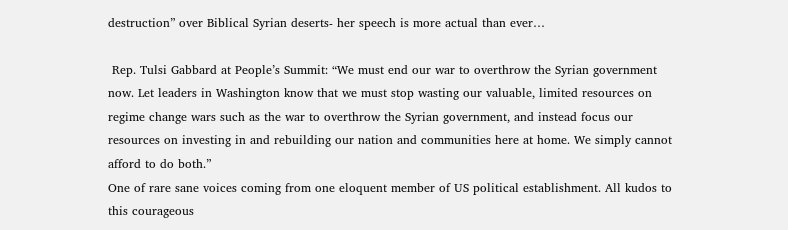destruction” over Biblical Syrian deserts- her speech is more actual than ever…

 Rep. Tulsi Gabbard at People’s Summit: “We must end our war to overthrow the Syrian government now. Let leaders in Washington know that we must stop wasting our valuable, limited resources on regime change wars such as the war to overthrow the Syrian government, and instead focus our resources on investing in and rebuilding our nation and communities here at home. We simply cannot afford to do both.”
One of rare sane voices coming from one eloquent member of US political establishment. All kudos to this courageous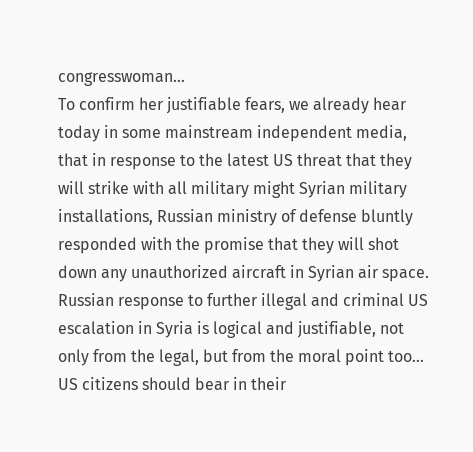congresswoman…
To confirm her justifiable fears, we already hear today in some mainstream independent media, that in response to the latest US threat that they will strike with all military might Syrian military installations, Russian ministry of defense bluntly responded with the promise that they will shot down any unauthorized aircraft in Syrian air space.
Russian response to further illegal and criminal US escalation in Syria is logical and justifiable, not only from the legal, but from the moral point too…
US citizens should bear in their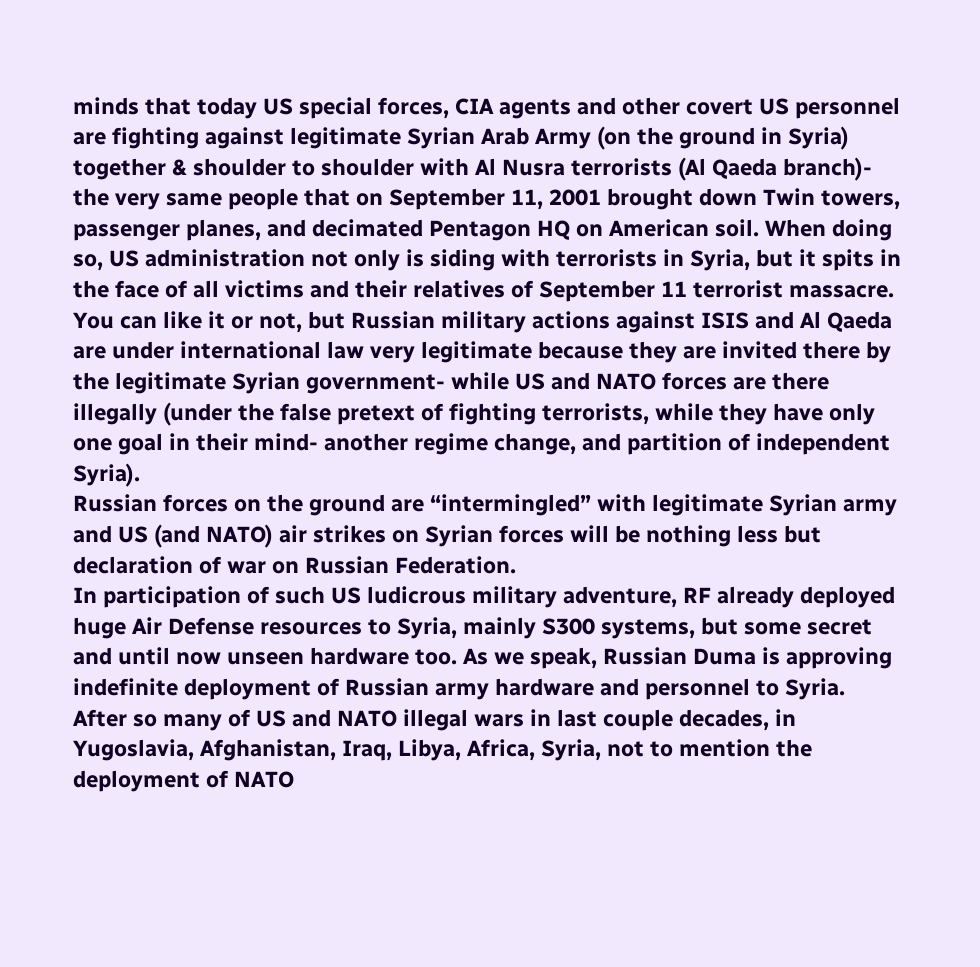minds that today US special forces, CIA agents and other covert US personnel are fighting against legitimate Syrian Arab Army (on the ground in Syria) together & shoulder to shoulder with Al Nusra terrorists (Al Qaeda branch)- the very same people that on September 11, 2001 brought down Twin towers, passenger planes, and decimated Pentagon HQ on American soil. When doing so, US administration not only is siding with terrorists in Syria, but it spits in the face of all victims and their relatives of September 11 terrorist massacre.
You can like it or not, but Russian military actions against ISIS and Al Qaeda are under international law very legitimate because they are invited there by the legitimate Syrian government- while US and NATO forces are there illegally (under the false pretext of fighting terrorists, while they have only one goal in their mind- another regime change, and partition of independent Syria).
Russian forces on the ground are “intermingled” with legitimate Syrian army and US (and NATO) air strikes on Syrian forces will be nothing less but declaration of war on Russian Federation.
In participation of such US ludicrous military adventure, RF already deployed huge Air Defense resources to Syria, mainly S300 systems, but some secret and until now unseen hardware too. As we speak, Russian Duma is approving indefinite deployment of Russian army hardware and personnel to Syria.
After so many of US and NATO illegal wars in last couple decades, in Yugoslavia, Afghanistan, Iraq, Libya, Africa, Syria, not to mention the deployment of NATO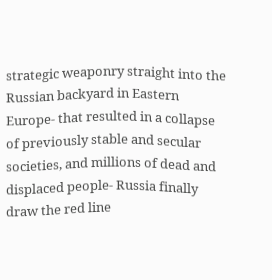strategic weaponry straight into the Russian backyard in Eastern Europe- that resulted in a collapse of previously stable and secular societies, and millions of dead and displaced people- Russia finally draw the red line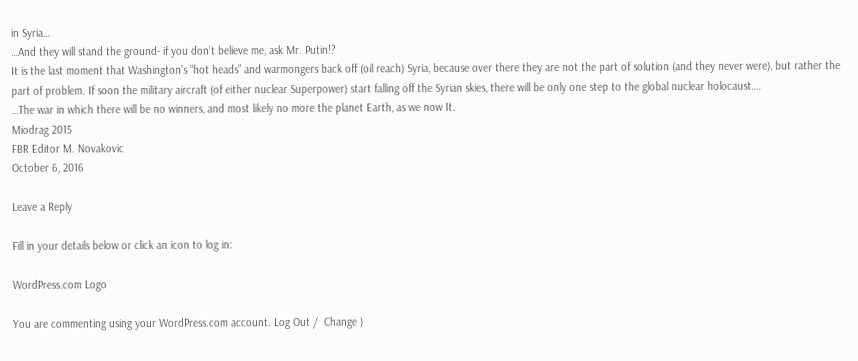in Syria…
…And they will stand the ground- if you don’t believe me, ask Mr. Putin!?
It is the last moment that Washington’s “hot heads” and warmongers back off (oil reach) Syria, because over there they are not the part of solution (and they never were), but rather the part of problem. If soon the military aircraft (of either nuclear Superpower) start falling off the Syrian skies, there will be only one step to the global nuclear holocaust….
…The war in which there will be no winners, and most likely no more the planet Earth, as we now It.
Miodrag 2015
FBR Editor M. Novakovic
October 6, 2016

Leave a Reply

Fill in your details below or click an icon to log in:

WordPress.com Logo

You are commenting using your WordPress.com account. Log Out /  Change )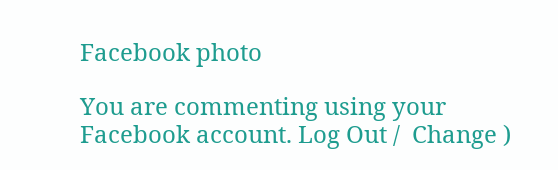Facebook photo

You are commenting using your Facebook account. Log Out /  Change )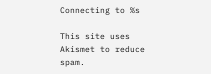Connecting to %s

This site uses Akismet to reduce spam.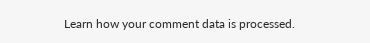Learn how your comment data is processed.